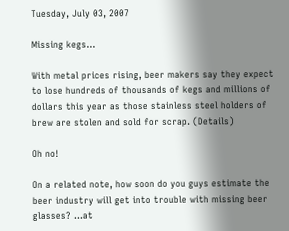Tuesday, July 03, 2007

Missing kegs...

With metal prices rising, beer makers say they expect to lose hundreds of thousands of kegs and millions of dollars this year as those stainless steel holders of brew are stolen and sold for scrap. (Details)

Oh no!

On a related note, how soon do you guys estimate the beer industry will get into trouble with missing beer glasses? ...at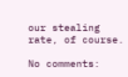our stealing rate, of course.

No comments: